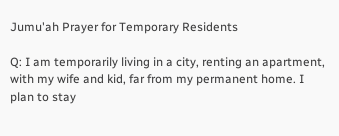Jumu'ah Prayer for Temporary Residents

Q: I am temporarily living in a city, renting an apartment, with my wife and kid, far from my permanent home. I plan to stay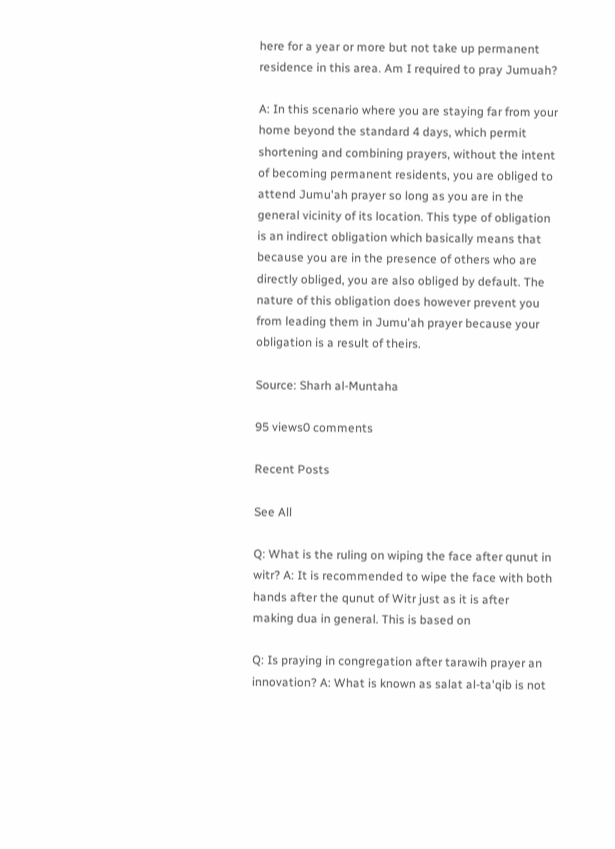here for a year or more but not take up permanent residence in this area. Am I required to pray Jumuah?

A: In this scenario where you are staying far from your home beyond the standard 4 days, which permit shortening and combining prayers, without the intent of becoming permanent residents, you are obliged to attend Jumu'ah prayer so long as you are in the general vicinity of its location. This type of obligation is an indirect obligation which basically means that because you are in the presence of others who are directly obliged, you are also obliged by default. The nature of this obligation does however prevent you from leading them in Jumu'ah prayer because your obligation is a result of theirs.

Source: Sharh al-Muntaha

95 views0 comments

Recent Posts

See All

Q: What is the ruling on wiping the face after qunut in witr? A: It is recommended to wipe the face with both hands after the qunut of Witr just as it is after making dua in general. This is based on

Q: Is praying in congregation after tarawih prayer an innovation? A: What is known as salat al-ta'qib is not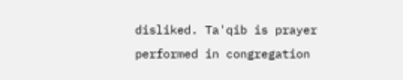disliked. Ta'qib is prayer performed in congregation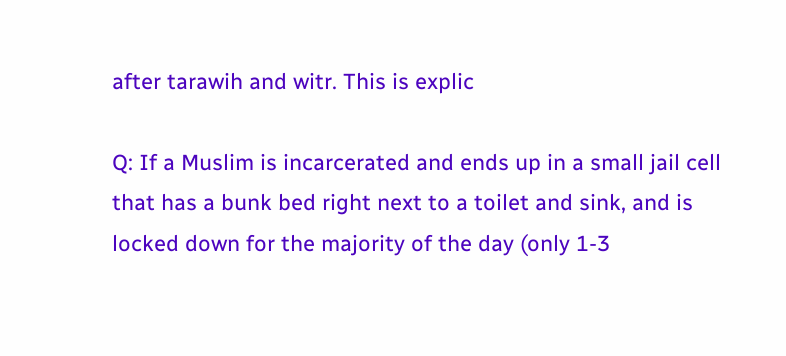after tarawih and witr. This is explic

Q: If a Muslim is incarcerated and ends up in a small jail cell that has a bunk bed right next to a toilet and sink, and is locked down for the majority of the day (only 1-3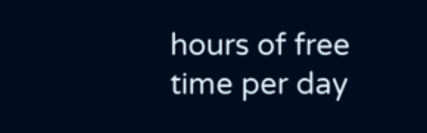hours of free time per day